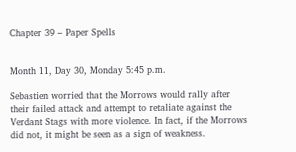Chapter 39 – Paper Spells


Month 11, Day 30, Monday 5:45 p.m.

Sebastien worried that the Morrows would rally after their failed attack and attempt to retaliate against the Verdant Stags with more violence. In fact, if the Morrows did not, it might be seen as a sign of weakness.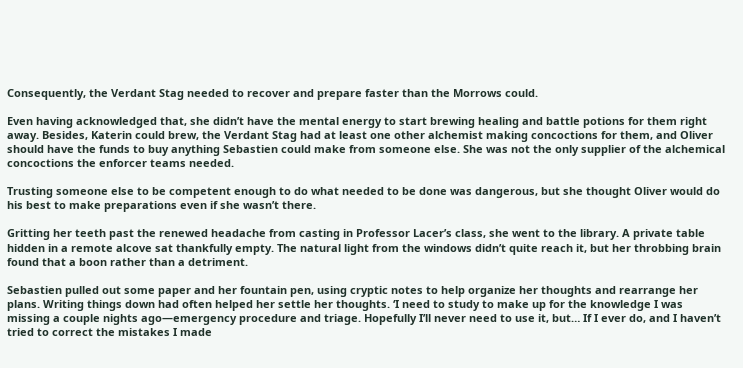Consequently, the Verdant Stag needed to recover and prepare faster than the Morrows could.

Even having acknowledged that, she didn’t have the mental energy to start brewing healing and battle potions for them right away. Besides, Katerin could brew, the Verdant Stag had at least one other alchemist making concoctions for them, and Oliver should have the funds to buy anything Sebastien could make from someone else. She was not the only supplier of the alchemical concoctions the enforcer teams needed.

Trusting someone else to be competent enough to do what needed to be done was dangerous, but she thought Oliver would do his best to make preparations even if she wasn’t there.

Gritting her teeth past the renewed headache from casting in Professor Lacer’s class, she went to the library. A private table hidden in a remote alcove sat thankfully empty. The natural light from the windows didn’t quite reach it, but her throbbing brain found that a boon rather than a detriment.

Sebastien pulled out some paper and her fountain pen, using cryptic notes to help organize her thoughts and rearrange her plans. Writing things down had often helped her settle her thoughts. ‘I need to study to make up for the knowledge I was missing a couple nights ago—emergency procedure and triage. Hopefully I’ll never need to use it, but… If I ever do, and I haven’t tried to correct the mistakes I made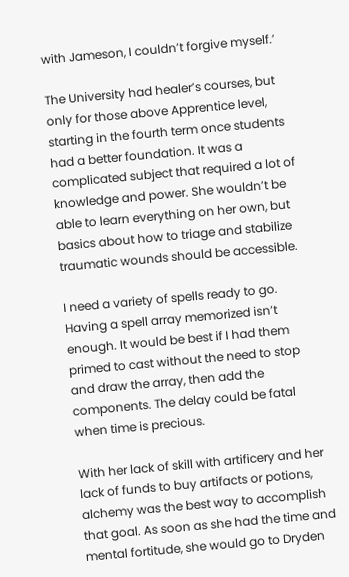with Jameson, I couldn’t forgive myself.’

The University had healer’s courses, but only for those above Apprentice level, starting in the fourth term once students had a better foundation. It was a complicated subject that required a lot of knowledge and power. She wouldn’t be able to learn everything on her own, but basics about how to triage and stabilize traumatic wounds should be accessible.

I need a variety of spells ready to go. Having a spell array memorized isn’t enough. It would be best if I had them primed to cast without the need to stop and draw the array, then add the components. The delay could be fatal when time is precious.

With her lack of skill with artificery and her lack of funds to buy artifacts or potions, alchemy was the best way to accomplish that goal. As soon as she had the time and mental fortitude, she would go to Dryden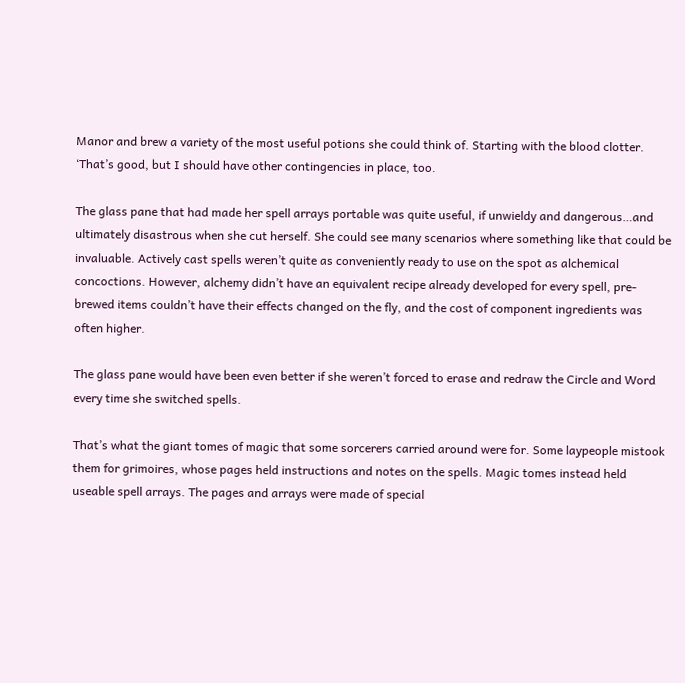Manor and brew a variety of the most useful potions she could think of. Starting with the blood clotter. ‘That’s good, but I should have other contingencies in place, too.

The glass pane that had made her spell arrays portable was quite useful, if unwieldy and dangerous…and ultimately disastrous when she cut herself. She could see many scenarios where something like that could be invaluable. Actively cast spells weren’t quite as conveniently ready to use on the spot as alchemical concoctions. However, alchemy didn’t have an equivalent recipe already developed for every spell, pre-brewed items couldn’t have their effects changed on the fly, and the cost of component ingredients was often higher.

The glass pane would have been even better if she weren’t forced to erase and redraw the Circle and Word every time she switched spells.

That’s what the giant tomes of magic that some sorcerers carried around were for. Some laypeople mistook them for grimoires, whose pages held instructions and notes on the spells. Magic tomes instead held useable spell arrays. The pages and arrays were made of special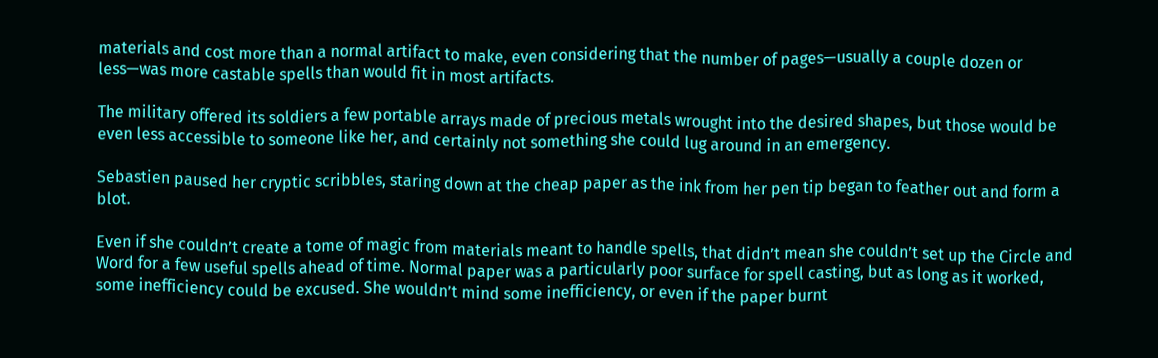materials and cost more than a normal artifact to make, even considering that the number of pages—usually a couple dozen or less—was more castable spells than would fit in most artifacts.

The military offered its soldiers a few portable arrays made of precious metals wrought into the desired shapes, but those would be even less accessible to someone like her, and certainly not something she could lug around in an emergency.

Sebastien paused her cryptic scribbles, staring down at the cheap paper as the ink from her pen tip began to feather out and form a blot.

Even if she couldn’t create a tome of magic from materials meant to handle spells, that didn’t mean she couldn’t set up the Circle and Word for a few useful spells ahead of time. Normal paper was a particularly poor surface for spell casting, but as long as it worked, some inefficiency could be excused. She wouldn’t mind some inefficiency, or even if the paper burnt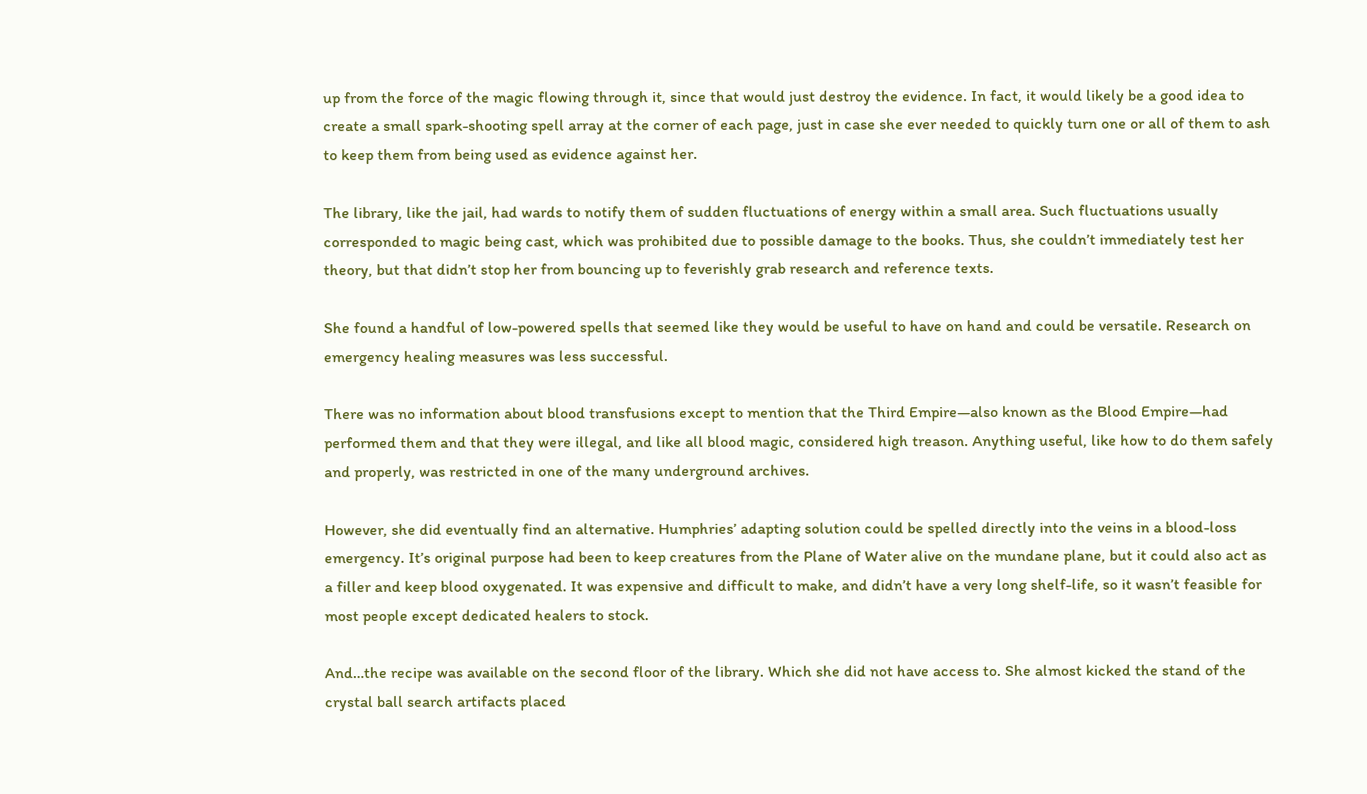up from the force of the magic flowing through it, since that would just destroy the evidence. In fact, it would likely be a good idea to create a small spark-shooting spell array at the corner of each page, just in case she ever needed to quickly turn one or all of them to ash to keep them from being used as evidence against her.

The library, like the jail, had wards to notify them of sudden fluctuations of energy within a small area. Such fluctuations usually corresponded to magic being cast, which was prohibited due to possible damage to the books. Thus, she couldn’t immediately test her theory, but that didn’t stop her from bouncing up to feverishly grab research and reference texts.

She found a handful of low-powered spells that seemed like they would be useful to have on hand and could be versatile. Research on emergency healing measures was less successful.

There was no information about blood transfusions except to mention that the Third Empire—also known as the Blood Empire—had performed them and that they were illegal, and like all blood magic, considered high treason. Anything useful, like how to do them safely and properly, was restricted in one of the many underground archives.

However, she did eventually find an alternative. Humphries’ adapting solution could be spelled directly into the veins in a blood-loss emergency. It’s original purpose had been to keep creatures from the Plane of Water alive on the mundane plane, but it could also act as a filler and keep blood oxygenated. It was expensive and difficult to make, and didn’t have a very long shelf-life, so it wasn’t feasible for most people except dedicated healers to stock.

And…the recipe was available on the second floor of the library. Which she did not have access to. She almost kicked the stand of the crystal ball search artifacts placed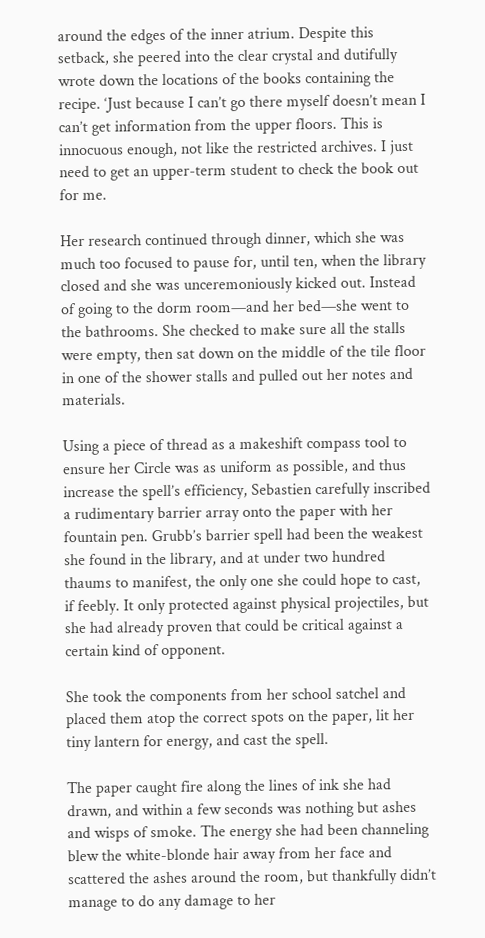around the edges of the inner atrium. Despite this setback, she peered into the clear crystal and dutifully wrote down the locations of the books containing the recipe. ‘Just because I can’t go there myself doesn’t mean I can’t get information from the upper floors. This is innocuous enough, not like the restricted archives. I just need to get an upper-term student to check the book out for me.

Her research continued through dinner, which she was much too focused to pause for, until ten, when the library closed and she was unceremoniously kicked out. Instead of going to the dorm room—and her bed—she went to the bathrooms. She checked to make sure all the stalls were empty, then sat down on the middle of the tile floor in one of the shower stalls and pulled out her notes and materials.

Using a piece of thread as a makeshift compass tool to ensure her Circle was as uniform as possible, and thus increase the spell’s efficiency, Sebastien carefully inscribed a rudimentary barrier array onto the paper with her fountain pen. Grubb’s barrier spell had been the weakest she found in the library, and at under two hundred thaums to manifest, the only one she could hope to cast, if feebly. It only protected against physical projectiles, but she had already proven that could be critical against a certain kind of opponent.

She took the components from her school satchel and placed them atop the correct spots on the paper, lit her tiny lantern for energy, and cast the spell.

The paper caught fire along the lines of ink she had drawn, and within a few seconds was nothing but ashes and wisps of smoke. The energy she had been channeling blew the white-blonde hair away from her face and scattered the ashes around the room, but thankfully didn’t manage to do any damage to her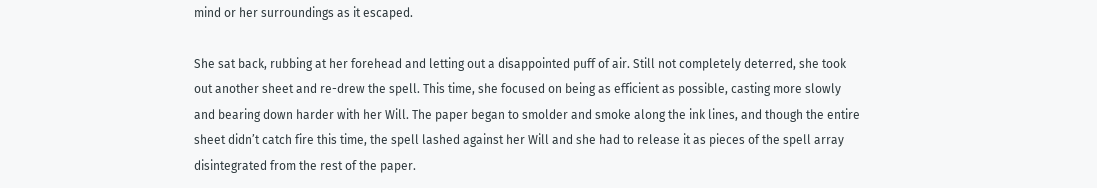mind or her surroundings as it escaped.

She sat back, rubbing at her forehead and letting out a disappointed puff of air. Still not completely deterred, she took out another sheet and re-drew the spell. This time, she focused on being as efficient as possible, casting more slowly and bearing down harder with her Will. The paper began to smolder and smoke along the ink lines, and though the entire sheet didn’t catch fire this time, the spell lashed against her Will and she had to release it as pieces of the spell array disintegrated from the rest of the paper.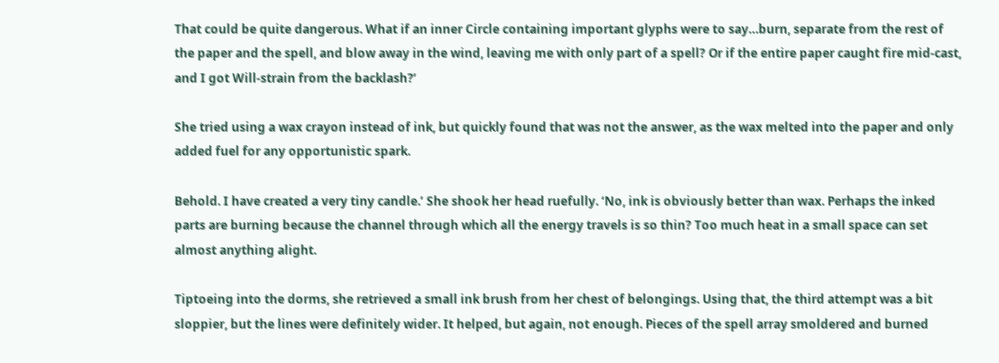That could be quite dangerous. What if an inner Circle containing important glyphs were to say…burn, separate from the rest of the paper and the spell, and blow away in the wind, leaving me with only part of a spell? Or if the entire paper caught fire mid-cast, and I got Will-strain from the backlash?’

She tried using a wax crayon instead of ink, but quickly found that was not the answer, as the wax melted into the paper and only added fuel for any opportunistic spark.

Behold. I have created a very tiny candle.’ She shook her head ruefully. ‘No, ink is obviously better than wax. Perhaps the inked parts are burning because the channel through which all the energy travels is so thin? Too much heat in a small space can set almost anything alight.

Tiptoeing into the dorms, she retrieved a small ink brush from her chest of belongings. Using that, the third attempt was a bit sloppier, but the lines were definitely wider. It helped, but again, not enough. Pieces of the spell array smoldered and burned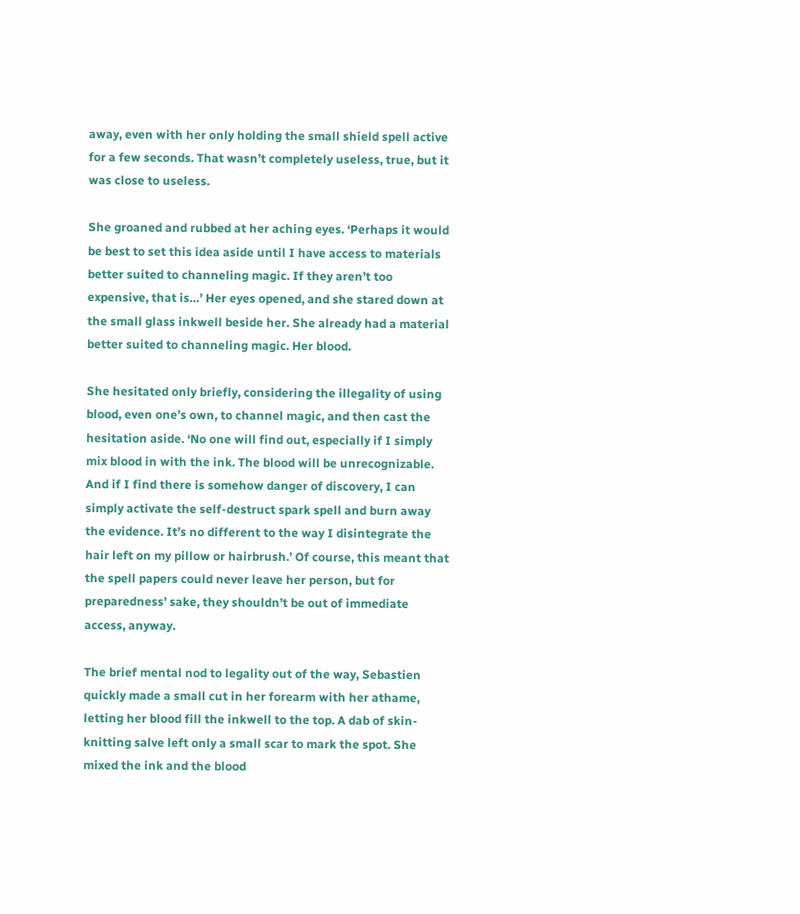away, even with her only holding the small shield spell active for a few seconds. That wasn’t completely useless, true, but it was close to useless.

She groaned and rubbed at her aching eyes. ‘Perhaps it would be best to set this idea aside until I have access to materials better suited to channeling magic. If they aren’t too expensive, that is…’ Her eyes opened, and she stared down at the small glass inkwell beside her. She already had a material better suited to channeling magic. Her blood.

She hesitated only briefly, considering the illegality of using blood, even one’s own, to channel magic, and then cast the hesitation aside. ‘No one will find out, especially if I simply mix blood in with the ink. The blood will be unrecognizable. And if I find there is somehow danger of discovery, I can simply activate the self-destruct spark spell and burn away the evidence. It’s no different to the way I disintegrate the hair left on my pillow or hairbrush.’ Of course, this meant that the spell papers could never leave her person, but for preparedness’ sake, they shouldn’t be out of immediate access, anyway.

The brief mental nod to legality out of the way, Sebastien quickly made a small cut in her forearm with her athame, letting her blood fill the inkwell to the top. A dab of skin-knitting salve left only a small scar to mark the spot. She mixed the ink and the blood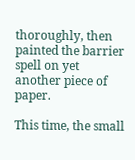thoroughly, then painted the barrier spell on yet another piece of paper.

This time, the small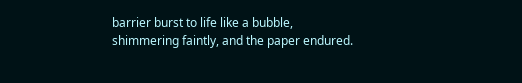barrier burst to life like a bubble, shimmering faintly, and the paper endured.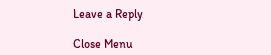Leave a Reply

Close Menu